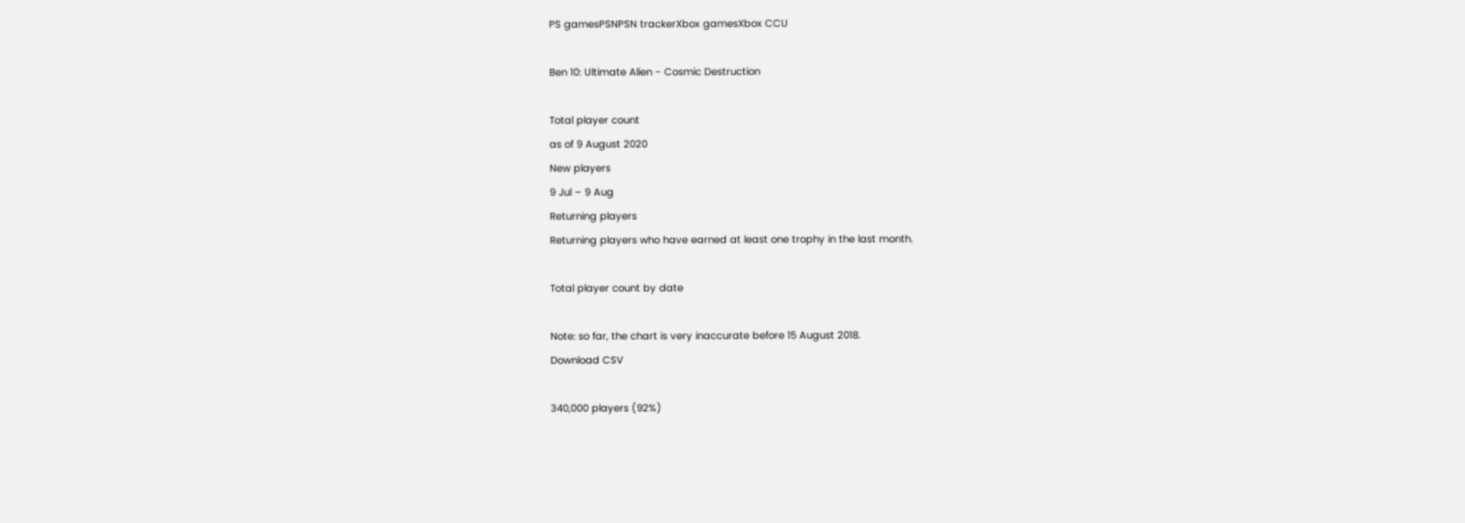PS gamesPSNPSN trackerXbox gamesXbox CCU

Ben 10: Ultimate Alien - Cosmic Destruction

Total player count
as of 9 August 2020
New players
9 Jul – 9 Aug
Returning players
Returning players who have earned at least one trophy in the last month.

Total player count by date

Note: so far, the chart is very inaccurate before 15 August 2018.
Download CSV

340,000 players (92%)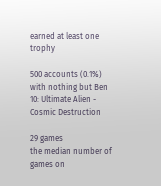earned at least one trophy

500 accounts (0.1%)
with nothing but Ben 10: Ultimate Alien - Cosmic Destruction

29 games
the median number of games on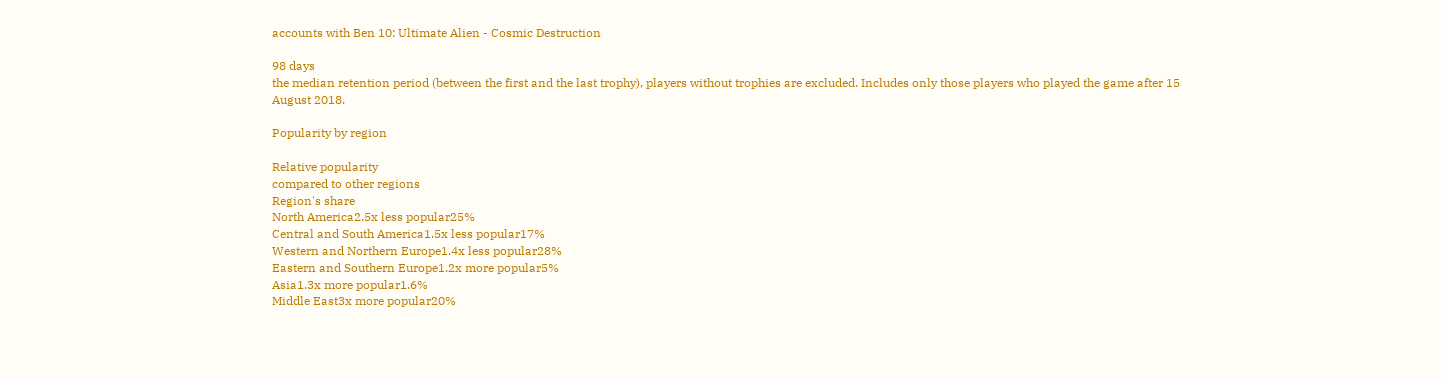accounts with Ben 10: Ultimate Alien - Cosmic Destruction

98 days
the median retention period (between the first and the last trophy), players without trophies are excluded. Includes only those players who played the game after 15 August 2018.

Popularity by region

Relative popularity
compared to other regions
Region's share
North America2.5x less popular25%
Central and South America1.5x less popular17%
Western and Northern Europe1.4x less popular28%
Eastern and Southern Europe1.2x more popular5%
Asia1.3x more popular1.6%
Middle East3x more popular20%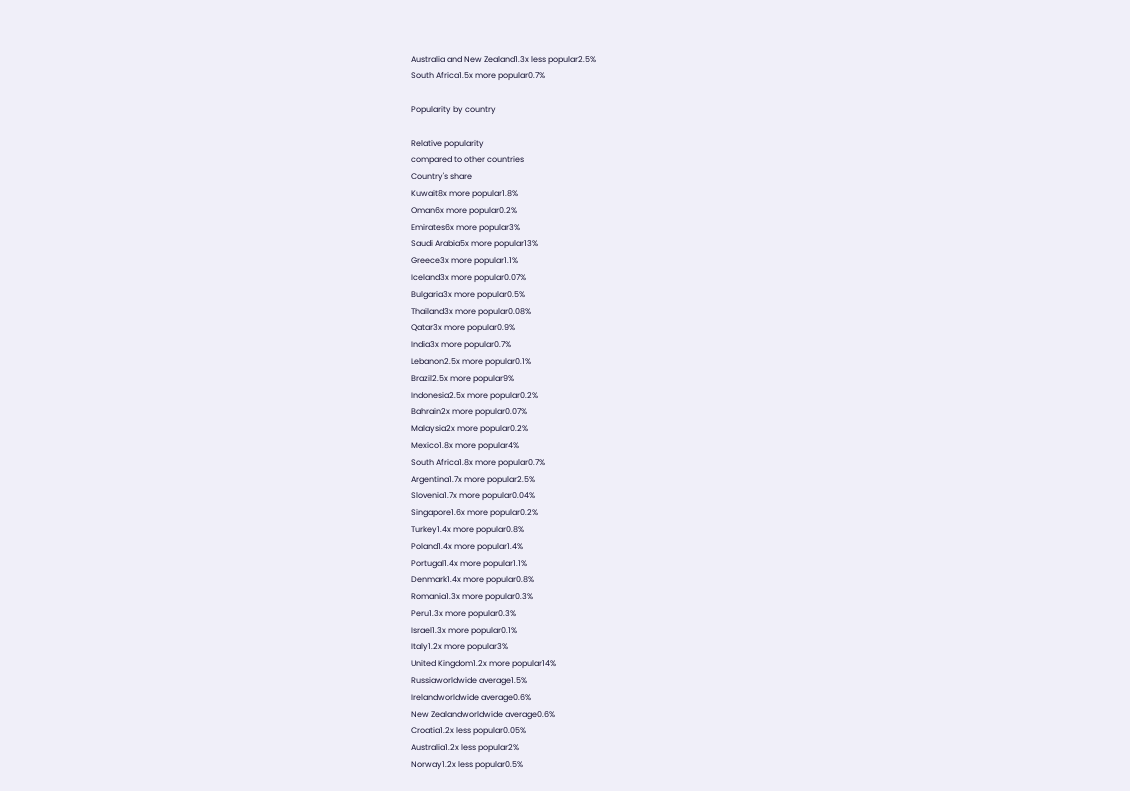Australia and New Zealand1.3x less popular2.5%
South Africa1.5x more popular0.7%

Popularity by country

Relative popularity
compared to other countries
Country's share
Kuwait8x more popular1.8%
Oman6x more popular0.2%
Emirates6x more popular3%
Saudi Arabia5x more popular13%
Greece3x more popular1.1%
Iceland3x more popular0.07%
Bulgaria3x more popular0.5%
Thailand3x more popular0.08%
Qatar3x more popular0.9%
India3x more popular0.7%
Lebanon2.5x more popular0.1%
Brazil2.5x more popular9%
Indonesia2.5x more popular0.2%
Bahrain2x more popular0.07%
Malaysia2x more popular0.2%
Mexico1.8x more popular4%
South Africa1.8x more popular0.7%
Argentina1.7x more popular2.5%
Slovenia1.7x more popular0.04%
Singapore1.6x more popular0.2%
Turkey1.4x more popular0.8%
Poland1.4x more popular1.4%
Portugal1.4x more popular1.1%
Denmark1.4x more popular0.8%
Romania1.3x more popular0.3%
Peru1.3x more popular0.3%
Israel1.3x more popular0.1%
Italy1.2x more popular3%
United Kingdom1.2x more popular14%
Russiaworldwide average1.5%
Irelandworldwide average0.6%
New Zealandworldwide average0.6%
Croatia1.2x less popular0.05%
Australia1.2x less popular2%
Norway1.2x less popular0.5%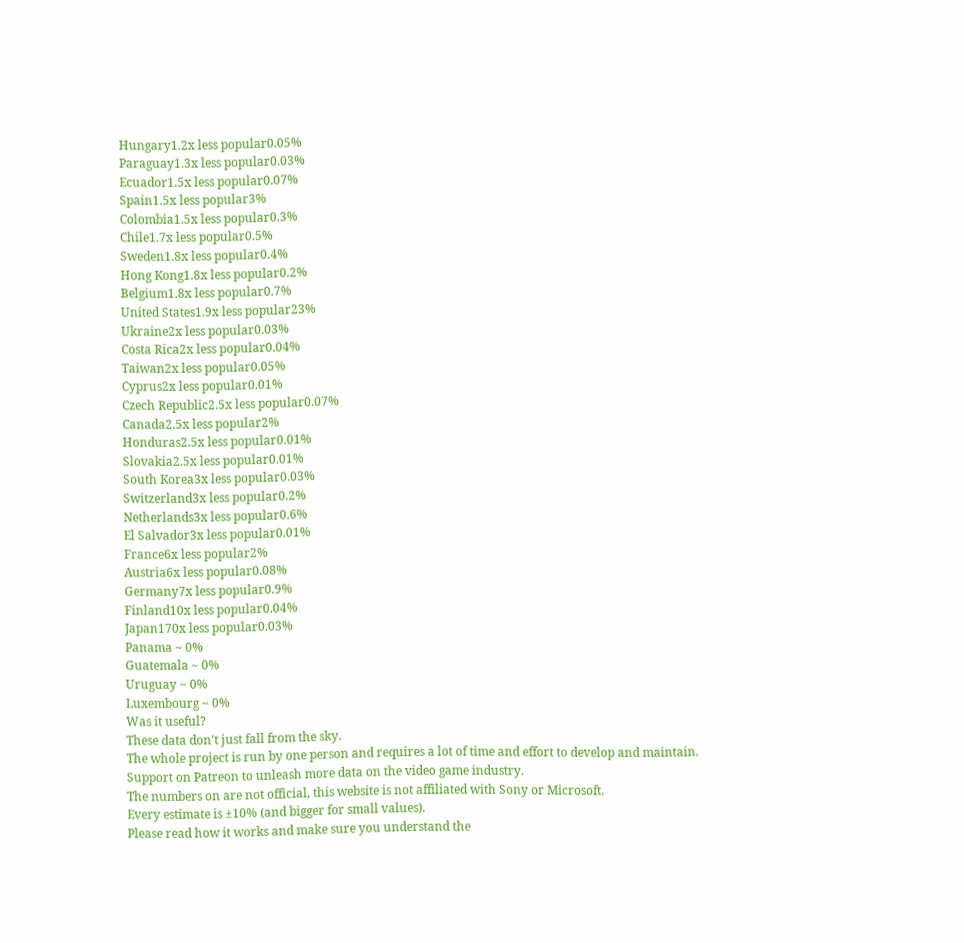Hungary1.2x less popular0.05%
Paraguay1.3x less popular0.03%
Ecuador1.5x less popular0.07%
Spain1.5x less popular3%
Colombia1.5x less popular0.3%
Chile1.7x less popular0.5%
Sweden1.8x less popular0.4%
Hong Kong1.8x less popular0.2%
Belgium1.8x less popular0.7%
United States1.9x less popular23%
Ukraine2x less popular0.03%
Costa Rica2x less popular0.04%
Taiwan2x less popular0.05%
Cyprus2x less popular0.01%
Czech Republic2.5x less popular0.07%
Canada2.5x less popular2%
Honduras2.5x less popular0.01%
Slovakia2.5x less popular0.01%
South Korea3x less popular0.03%
Switzerland3x less popular0.2%
Netherlands3x less popular0.6%
El Salvador3x less popular0.01%
France6x less popular2%
Austria6x less popular0.08%
Germany7x less popular0.9%
Finland10x less popular0.04%
Japan170x less popular0.03%
Panama ~ 0%
Guatemala ~ 0%
Uruguay ~ 0%
Luxembourg ~ 0%
Was it useful?
These data don't just fall from the sky.
The whole project is run by one person and requires a lot of time and effort to develop and maintain.
Support on Patreon to unleash more data on the video game industry.
The numbers on are not official, this website is not affiliated with Sony or Microsoft.
Every estimate is ±10% (and bigger for small values).
Please read how it works and make sure you understand the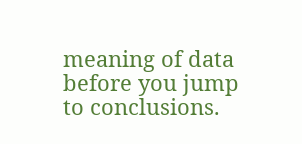meaning of data before you jump to conclusions.